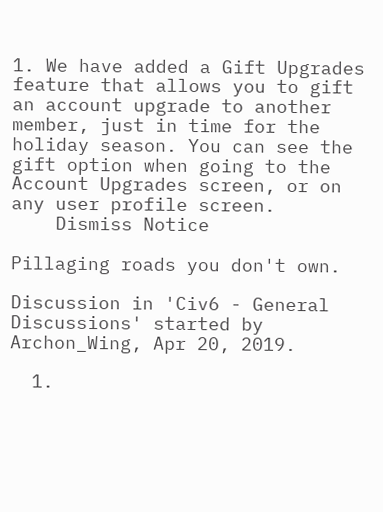1. We have added a Gift Upgrades feature that allows you to gift an account upgrade to another member, just in time for the holiday season. You can see the gift option when going to the Account Upgrades screen, or on any user profile screen.
    Dismiss Notice

Pillaging roads you don't own.

Discussion in 'Civ6 - General Discussions' started by Archon_Wing, Apr 20, 2019.

  1.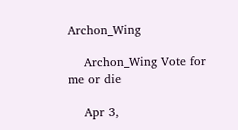Archon_Wing

    Archon_Wing Vote for me or die

    Apr 3,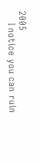2005
    I notice you can ruin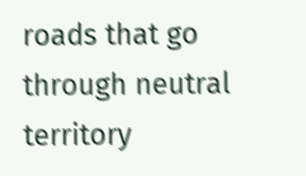roads that go through neutral territory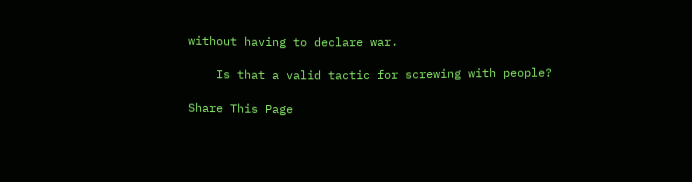without having to declare war.

    Is that a valid tactic for screwing with people?

Share This Page